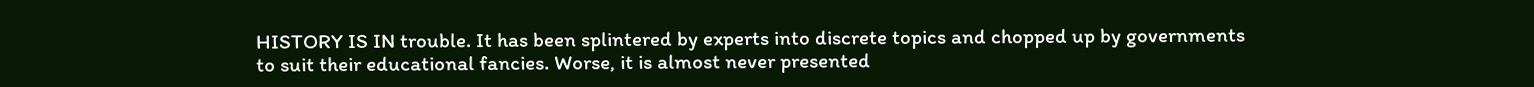HISTORY IS IN trouble. It has been splintered by experts into discrete topics and chopped up by governments to suit their educational fancies. Worse, it is almost never presented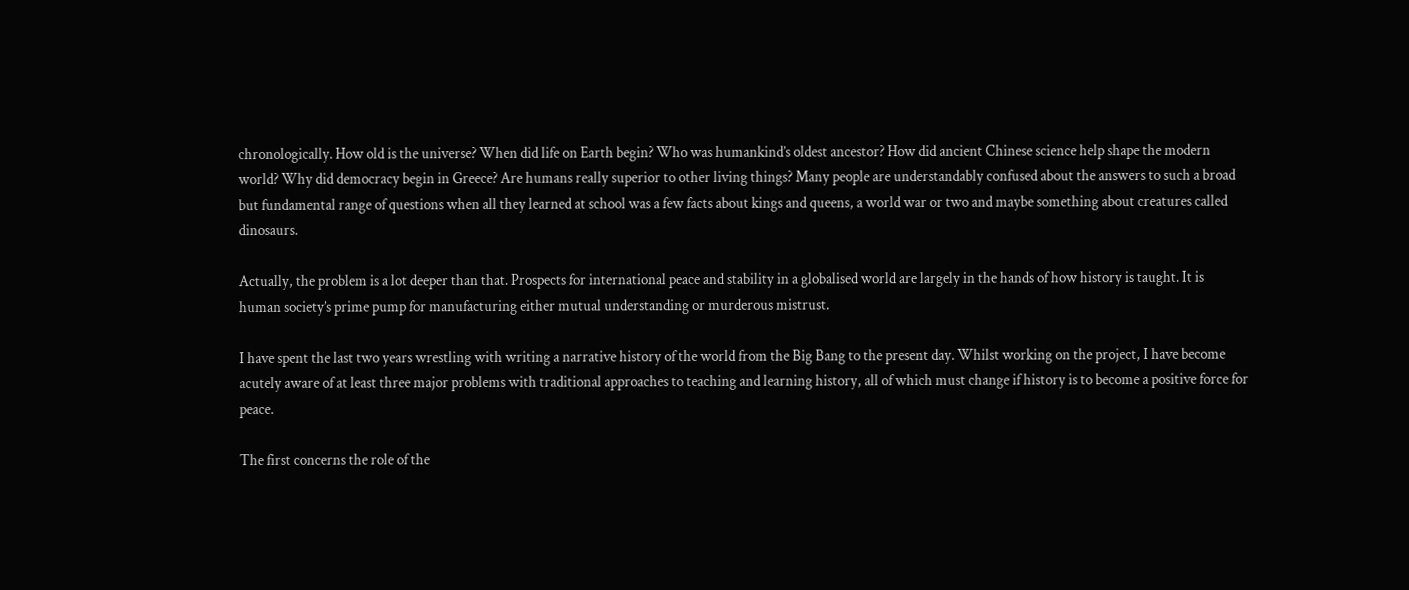chronologically. How old is the universe? When did life on Earth begin? Who was humankind’s oldest ancestor? How did ancient Chinese science help shape the modern world? Why did democracy begin in Greece? Are humans really superior to other living things? Many people are understandably confused about the answers to such a broad but fundamental range of questions when all they learned at school was a few facts about kings and queens, a world war or two and maybe something about creatures called dinosaurs.

Actually, the problem is a lot deeper than that. Prospects for international peace and stability in a globalised world are largely in the hands of how history is taught. It is human society’s prime pump for manufacturing either mutual understanding or murderous mistrust.

I have spent the last two years wrestling with writing a narrative history of the world from the Big Bang to the present day. Whilst working on the project, I have become acutely aware of at least three major problems with traditional approaches to teaching and learning history, all of which must change if history is to become a positive force for peace.

The first concerns the role of the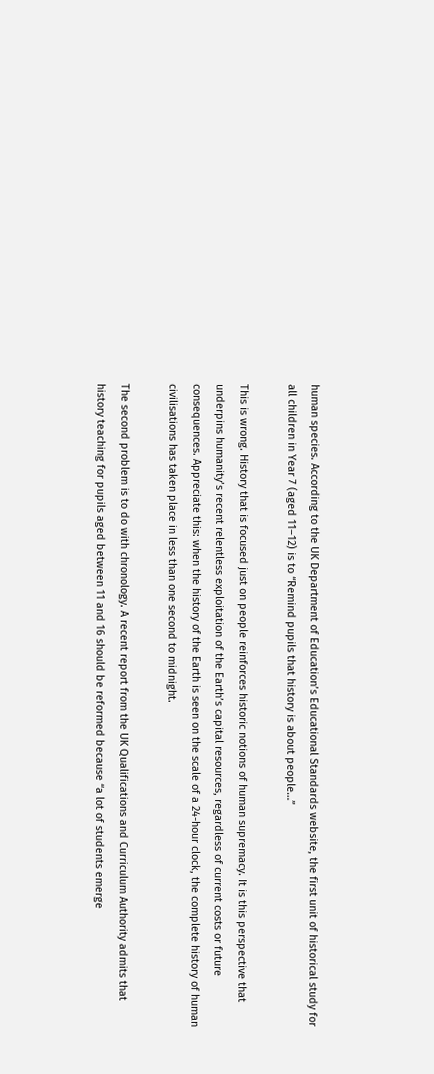human species. According to the UK Department of Education’s Educational Standards website, the first unit of historical study for all children in Year 7 (aged 11–12) is to “Remind pupils that history is about people…”

This is wrong. History that is focused just on people reinforces historic notions of human supremacy. It is this perspective that underpins humanity’s recent relentless exploitation of the Earth’s capital resources, regardless of current costs or future consequences. Appreciate this: when the history of the Earth is seen on the scale of a 24-hour clock, the complete history of human civilisations has taken place in less than one second to midnight.

The second problem is to do with chronology. A recent report from the UK Qualifications and Curriculum Authority admits that history teaching for pupils aged between 11 and 16 should be reformed because “a lot of students emerge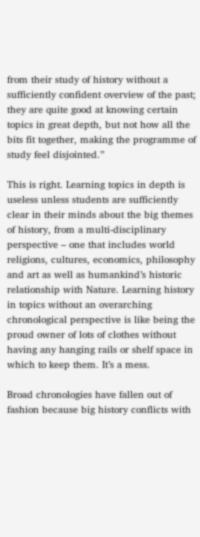from their study of history without a sufficiently confident overview of the past; they are quite good at knowing certain topics in great depth, but not how all the bits fit together, making the programme of study feel disjointed.”

This is right. Learning topics in depth is useless unless students are sufficiently clear in their minds about the big themes of history, from a multi-disciplinary perspective – one that includes world religions, cultures, economics, philosophy and art as well as humankind’s historic relationship with Nature. Learning history in topics without an overarching chronological perspective is like being the proud owner of lots of clothes without having any hanging rails or shelf space in which to keep them. It’s a mess.

Broad chronologies have fallen out of fashion because big history conflicts with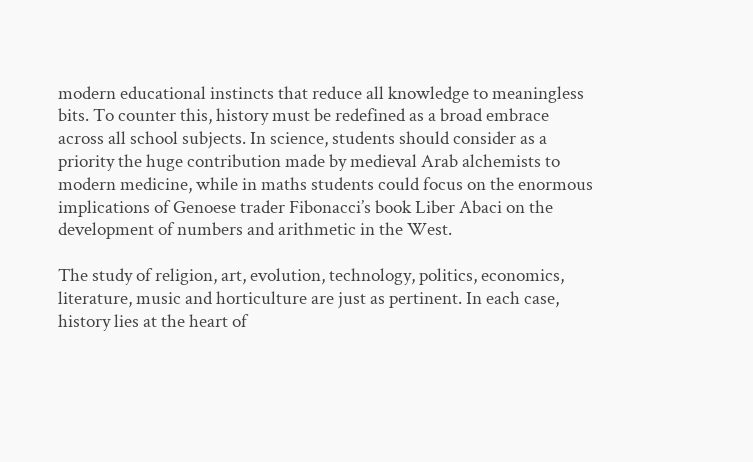modern educational instincts that reduce all knowledge to meaningless bits. To counter this, history must be redefined as a broad embrace across all school subjects. In science, students should consider as a priority the huge contribution made by medieval Arab alchemists to modern medicine, while in maths students could focus on the enormous implications of Genoese trader Fibonacci’s book Liber Abaci on the development of numbers and arithmetic in the West.

The study of religion, art, evolution, technology, politics, economics, literature, music and horticulture are just as pertinent. In each case, history lies at the heart of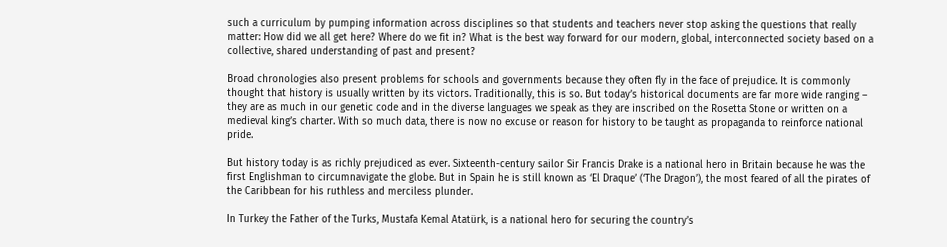such a curriculum by pumping information across disciplines so that students and teachers never stop asking the questions that really matter: How did we all get here? Where do we fit in? What is the best way forward for our modern, global, interconnected society based on a collective, shared understanding of past and present?

Broad chronologies also present problems for schools and governments because they often fly in the face of prejudice. It is commonly thought that history is usually written by its victors. Traditionally, this is so. But today’s historical documents are far more wide ranging – they are as much in our genetic code and in the diverse languages we speak as they are inscribed on the Rosetta Stone or written on a medieval king’s charter. With so much data, there is now no excuse or reason for history to be taught as propaganda to reinforce national pride.

But history today is as richly prejudiced as ever. Sixteenth-century sailor Sir Francis Drake is a national hero in Britain because he was the first Englishman to circumnavigate the globe. But in Spain he is still known as ‘El Draque’ (‘The Dragon’), the most feared of all the pirates of the Caribbean for his ruthless and merciless plunder.

In Turkey the Father of the Turks, Mustafa Kemal Atatürk, is a national hero for securing the country’s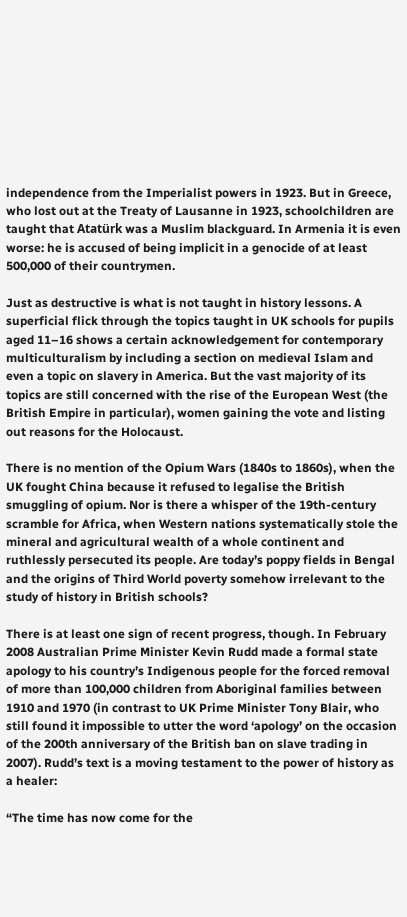independence from the Imperialist powers in 1923. But in Greece, who lost out at the Treaty of Lausanne in 1923, schoolchildren are taught that Atatürk was a Muslim blackguard. In Armenia it is even worse: he is accused of being implicit in a genocide of at least 500,000 of their countrymen.

Just as destructive is what is not taught in history lessons. A superficial flick through the topics taught in UK schools for pupils aged 11–16 shows a certain acknowledgement for contemporary multiculturalism by including a section on medieval Islam and even a topic on slavery in America. But the vast majority of its topics are still concerned with the rise of the European West (the British Empire in particular), women gaining the vote and listing out reasons for the Holocaust.

There is no mention of the Opium Wars (1840s to 1860s), when the UK fought China because it refused to legalise the British smuggling of opium. Nor is there a whisper of the 19th-century scramble for Africa, when Western nations systematically stole the mineral and agricultural wealth of a whole continent and ruthlessly persecuted its people. Are today’s poppy fields in Bengal and the origins of Third World poverty somehow irrelevant to the study of history in British schools?

There is at least one sign of recent progress, though. In February 2008 Australian Prime Minister Kevin Rudd made a formal state apology to his country’s Indigenous people for the forced removal of more than 100,000 children from Aboriginal families between 1910 and 1970 (in contrast to UK Prime Minister Tony Blair, who still found it impossible to utter the word ‘apology’ on the occasion of the 200th anniversary of the British ban on slave trading in 2007). Rudd’s text is a moving testament to the power of history as a healer:

“The time has now come for the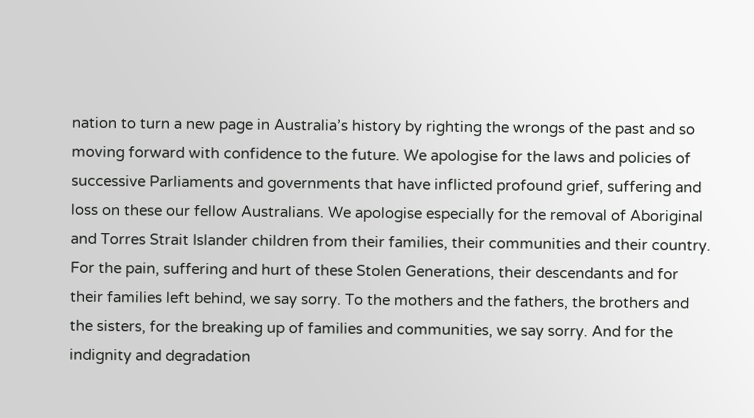nation to turn a new page in Australia’s history by righting the wrongs of the past and so moving forward with confidence to the future. We apologise for the laws and policies of successive Parliaments and governments that have inflicted profound grief, suffering and loss on these our fellow Australians. We apologise especially for the removal of Aboriginal and Torres Strait Islander children from their families, their communities and their country. For the pain, suffering and hurt of these Stolen Generations, their descendants and for their families left behind, we say sorry. To the mothers and the fathers, the brothers and the sisters, for the breaking up of families and communities, we say sorry. And for the indignity and degradation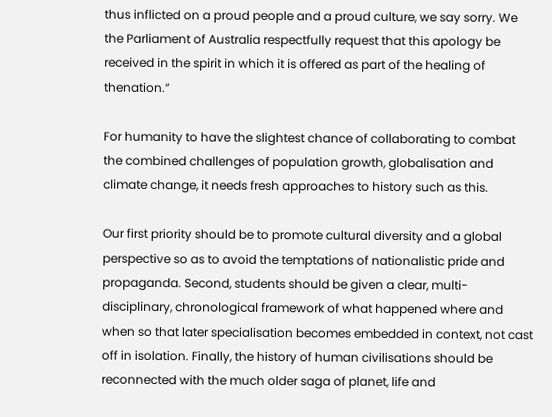thus inflicted on a proud people and a proud culture, we say sorry. We the Parliament of Australia respectfully request that this apology be received in the spirit in which it is offered as part of the healing of thenation.”

For humanity to have the slightest chance of collaborating to combat the combined challenges of population growth, globalisation and climate change, it needs fresh approaches to history such as this.

Our first priority should be to promote cultural diversity and a global perspective so as to avoid the temptations of nationalistic pride and propaganda. Second, students should be given a clear, multi-disciplinary, chronological framework of what happened where and when so that later specialisation becomes embedded in context, not cast off in isolation. Finally, the history of human civilisations should be reconnected with the much older saga of planet, life and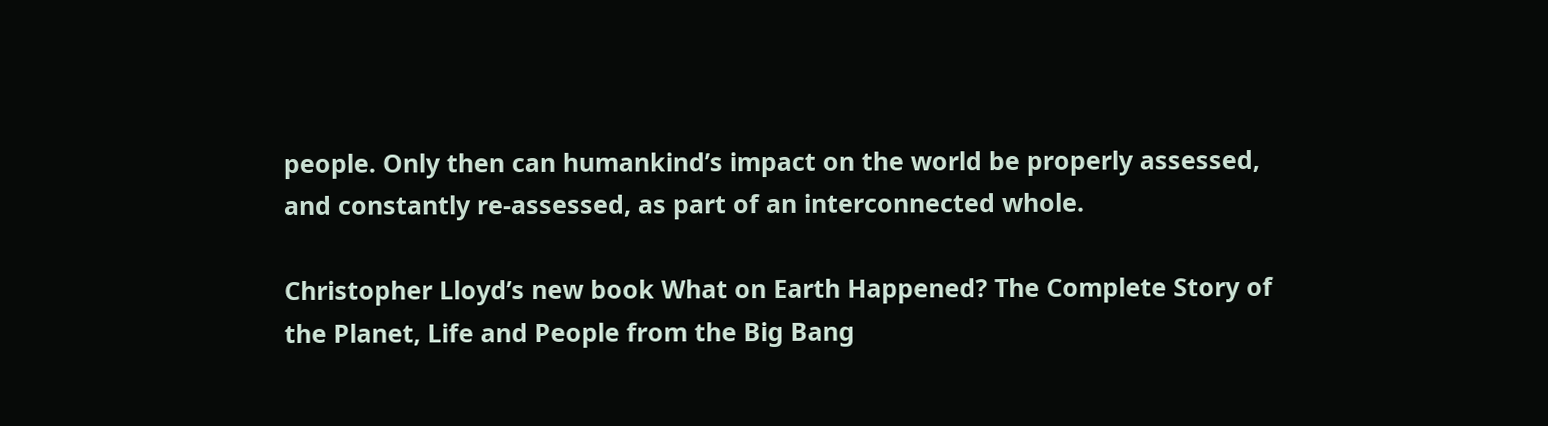people. Only then can humankind’s impact on the world be properly assessed, and constantly re-assessed, as part of an interconnected whole.

Christopher Lloyd’s new book What on Earth Happened? The Complete Story of the Planet, Life and People from the Big Bang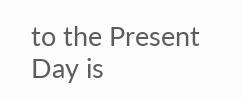to the Present Day is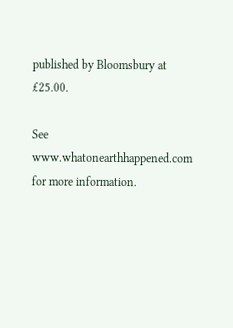published by Bloomsbury at £25.00.

See www.whatonearthhappened.com for more information.